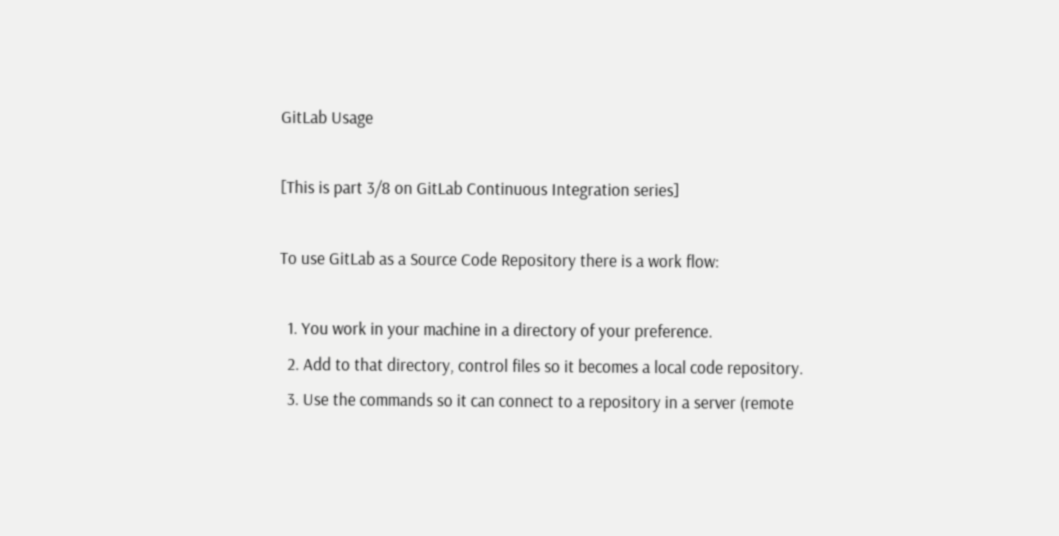GitLab Usage

[This is part 3/8 on GitLab Continuous Integration series]

To use GitLab as a Source Code Repository there is a work flow:

  1. You work in your machine in a directory of your preference.
  2. Add to that directory, control files so it becomes a local code repository.
  3. Use the commands so it can connect to a repository in a server (remote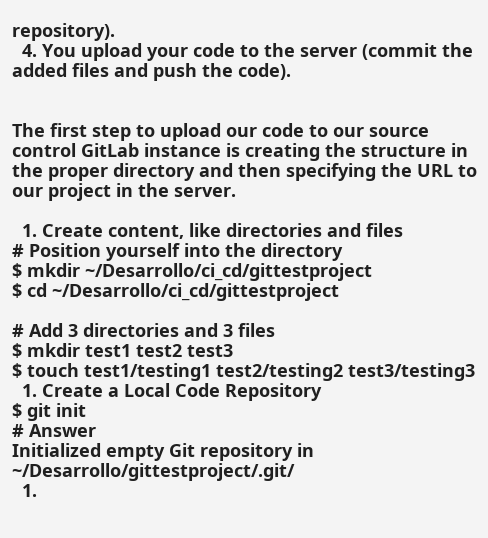repository).
  4. You upload your code to the server (commit the added files and push the code).


The first step to upload our code to our source control GitLab instance is creating the structure in the proper directory and then specifying the URL to our project in the server.

  1. Create content, like directories and files
# Position yourself into the directory
$ mkdir ~/Desarrollo/ci_cd/gittestproject
$ cd ~/Desarrollo/ci_cd/gittestproject

# Add 3 directories and 3 files
$ mkdir test1 test2 test3
$ touch test1/testing1 test2/testing2 test3/testing3
  1. Create a Local Code Repository
$ git init
# Answer
Initialized empty Git repository in ~/Desarrollo/gittestproject/.git/
  1.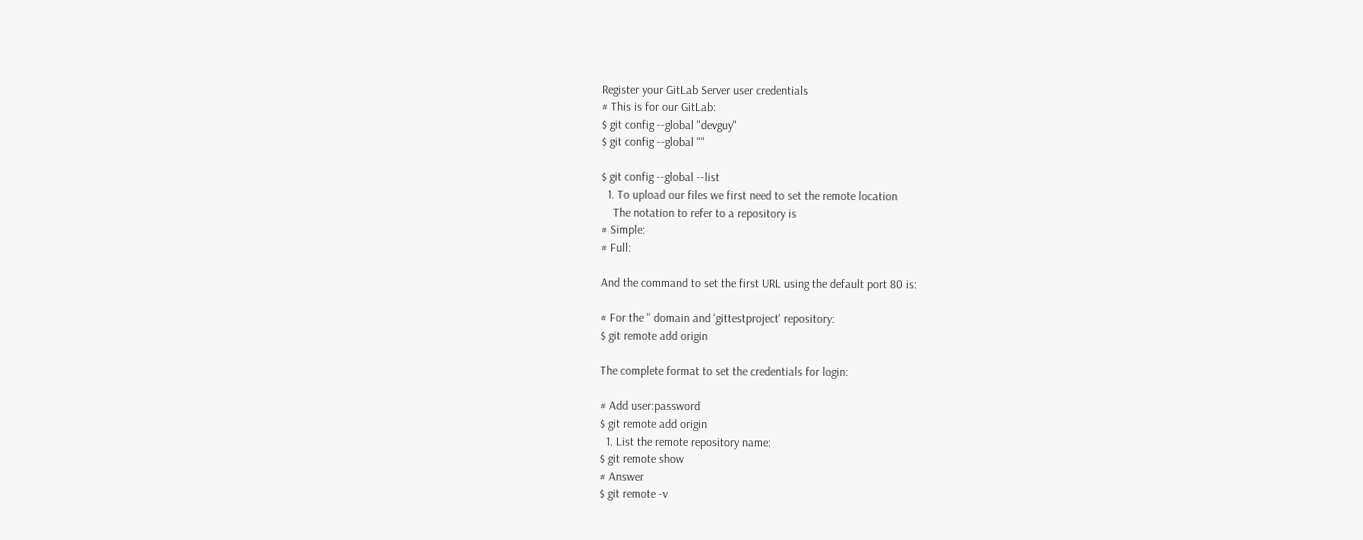Register your GitLab Server user credentials
# This is for our GitLab:
$ git config --global "devguy"
$ git config --global ""

$ git config --global --list
  1. To upload our files we first need to set the remote location
    The notation to refer to a repository is
# Simple:
# Full:

And the command to set the first URL using the default port 80 is:

# For the '' domain and 'gittestproject' repository:
$ git remote add origin

The complete format to set the credentials for login:

# Add user:password
$ git remote add origin
  1. List the remote repository name:
$ git remote show
# Answer
$ git remote -v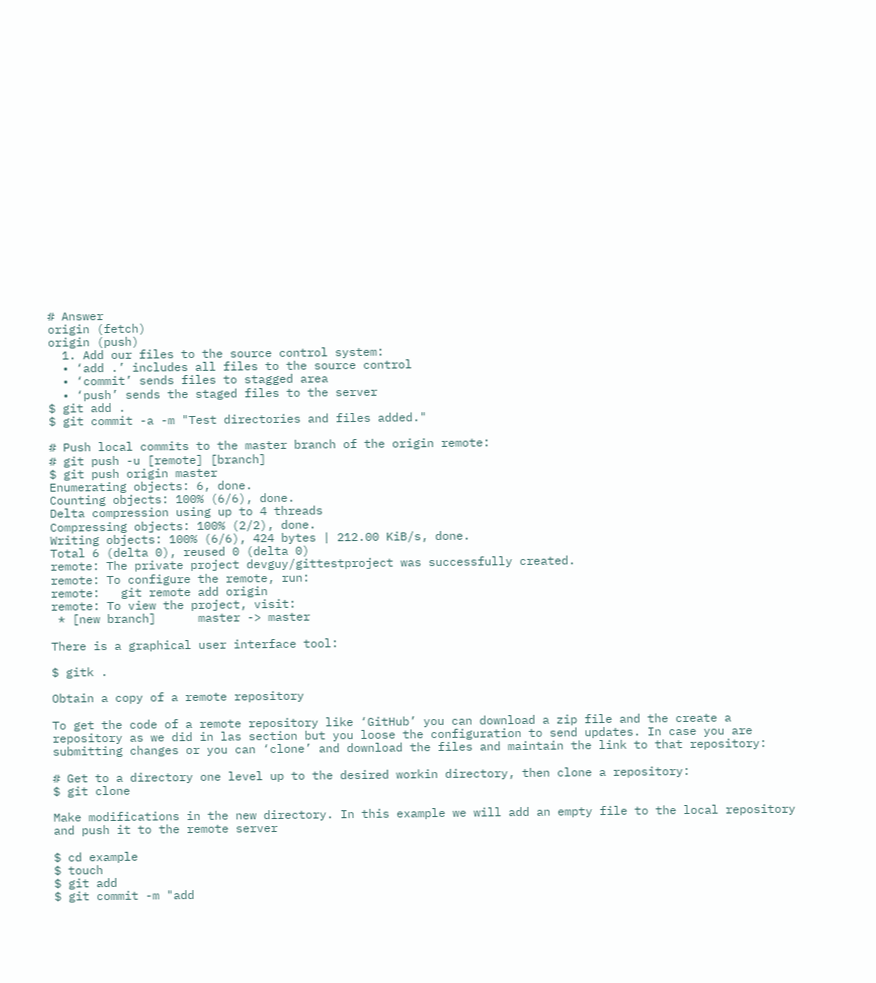# Answer
origin (fetch)
origin (push)
  1. Add our files to the source control system:
  • ‘add .’ includes all files to the source control
  • ‘commit’ sends files to stagged area
  • ‘push’ sends the staged files to the server
$ git add .
$ git commit -a -m "Test directories and files added."

# Push local commits to the master branch of the origin remote:
# git push -u [remote] [branch]
$ git push origin master
Enumerating objects: 6, done.
Counting objects: 100% (6/6), done.
Delta compression using up to 4 threads
Compressing objects: 100% (2/2), done.
Writing objects: 100% (6/6), 424 bytes | 212.00 KiB/s, done.
Total 6 (delta 0), reused 0 (delta 0)
remote: The private project devguy/gittestproject was successfully created.
remote: To configure the remote, run:
remote:   git remote add origin
remote: To view the project, visit:
 * [new branch]      master -> master

There is a graphical user interface tool:

$ gitk .

Obtain a copy of a remote repository

To get the code of a remote repository like ‘GitHub’ you can download a zip file and the create a repository as we did in las section but you loose the configuration to send updates. In case you are submitting changes or you can ‘clone’ and download the files and maintain the link to that repository:

# Get to a directory one level up to the desired workin directory, then clone a repository:
$ git clone

Make modifications in the new directory. In this example we will add an empty file to the local repository and push it to the remote server

$ cd example
$ touch
$ git add
$ git commit -m "add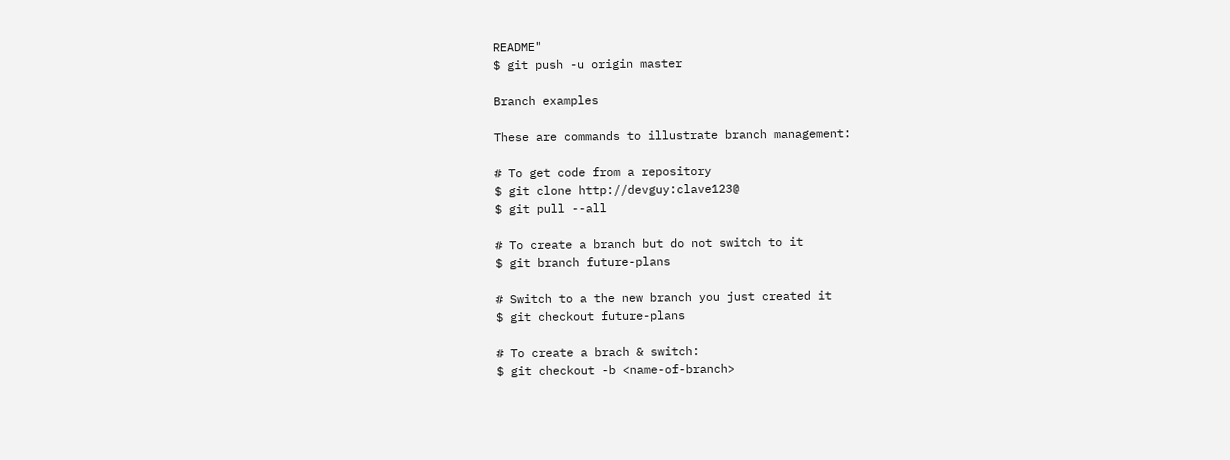README"
$ git push -u origin master

Branch examples

These are commands to illustrate branch management:

# To get code from a repository
$ git clone http://devguy:clave123@
$ git pull --all

# To create a branch but do not switch to it
$ git branch future-plans

# Switch to a the new branch you just created it
$ git checkout future-plans

# To create a brach & switch:
$ git checkout -b <name-of-branch>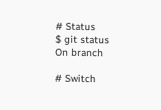# Status
$ git status On branch

# Switch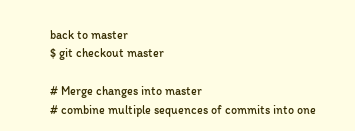back to master
$ git checkout master

# Merge changes into master
# combine multiple sequences of commits into one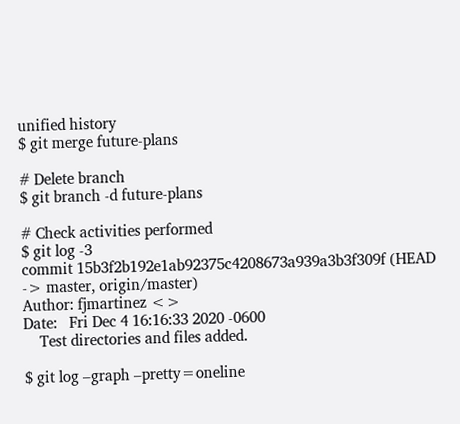unified history
$ git merge future-plans

# Delete branch
$ git branch -d future-plans

# Check activities performed
$ git log -3
commit 15b3f2b192e1ab92375c4208673a939a3b3f309f (HEAD -> master, origin/master)
Author: fjmartinez <>
Date:   Fri Dec 4 16:16:33 2020 -0600
    Test directories and files added.

$ git log –graph –pretty=oneline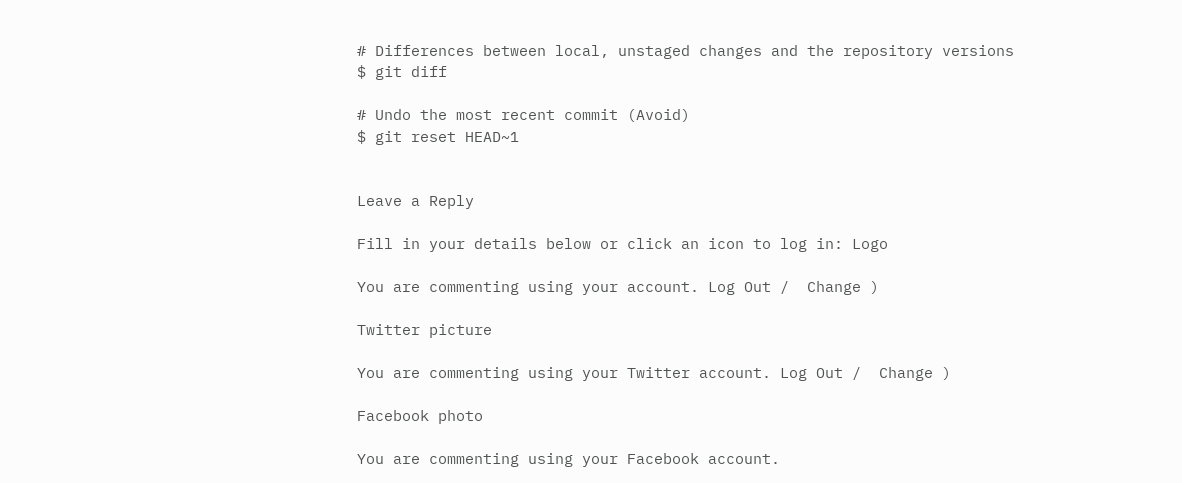# Differences between local, unstaged changes and the repository versions
$ git diff

# Undo the most recent commit (Avoid)
$ git reset HEAD~1


Leave a Reply

Fill in your details below or click an icon to log in: Logo

You are commenting using your account. Log Out /  Change )

Twitter picture

You are commenting using your Twitter account. Log Out /  Change )

Facebook photo

You are commenting using your Facebook account.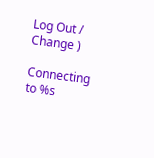Log Out /  Change )

Connecting to %s